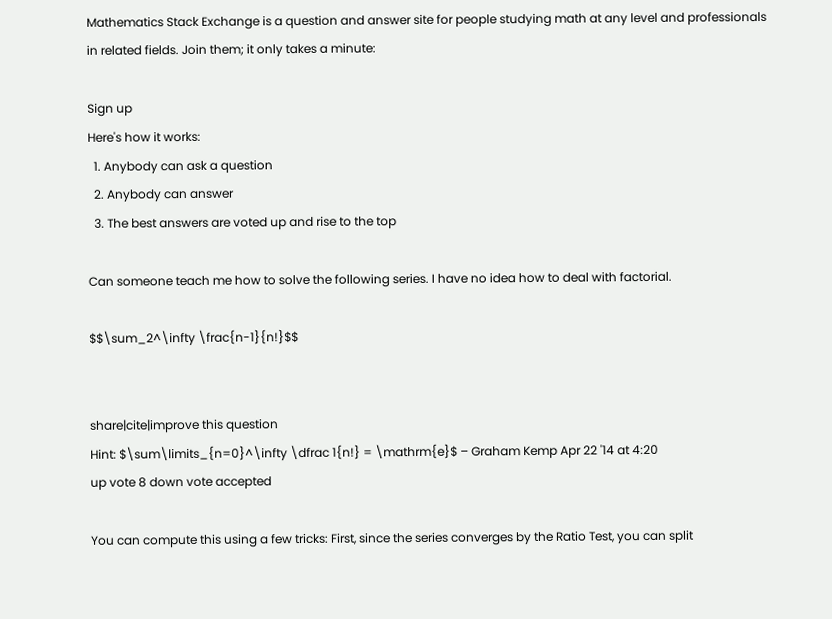Mathematics Stack Exchange is a question and answer site for people studying math at any level and professionals in related fields. Join them; it only takes a minute:

Sign up
Here's how it works:
  1. Anybody can ask a question
  2. Anybody can answer
  3. The best answers are voted up and rise to the top

Can someone teach me how to solve the following series. I have no idea how to deal with factorial.

$$\sum_2^\infty \frac{n-1}{n!}$$


share|cite|improve this question
Hint: $\sum\limits_{n=0}^\infty \dfrac 1{n!} = \mathrm{e}$ – Graham Kemp Apr 22 '14 at 4:20
up vote 8 down vote accepted

You can compute this using a few tricks: First, since the series converges by the Ratio Test, you can split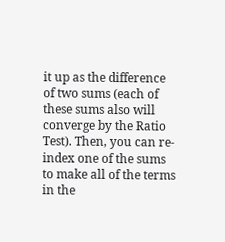it up as the difference of two sums (each of these sums also will converge by the Ratio Test). Then, you can re-index one of the sums to make all of the terms in the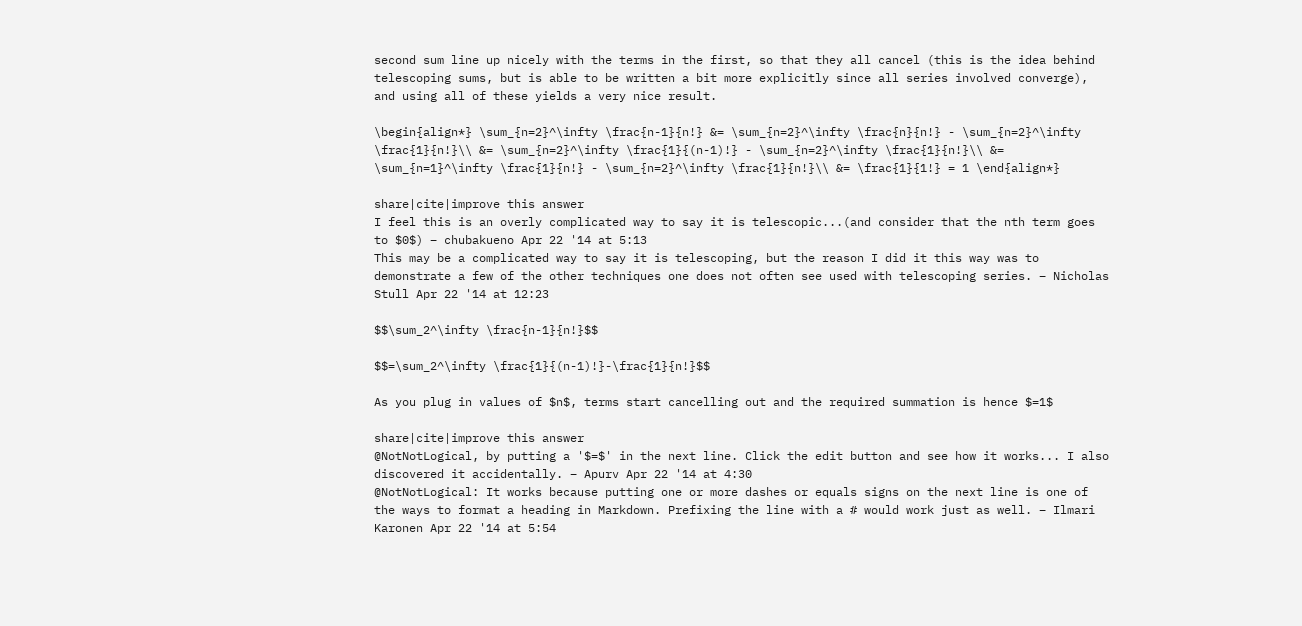second sum line up nicely with the terms in the first, so that they all cancel (this is the idea behind telescoping sums, but is able to be written a bit more explicitly since all series involved converge), and using all of these yields a very nice result.

\begin{align*} \sum_{n=2}^\infty \frac{n-1}{n!} &= \sum_{n=2}^\infty \frac{n}{n!} - \sum_{n=2}^\infty \frac{1}{n!}\\ &= \sum_{n=2}^\infty \frac{1}{(n-1)!} - \sum_{n=2}^\infty \frac{1}{n!}\\ &= \sum_{n=1}^\infty \frac{1}{n!} - \sum_{n=2}^\infty \frac{1}{n!}\\ &= \frac{1}{1!} = 1 \end{align*}

share|cite|improve this answer
I feel this is an overly complicated way to say it is telescopic...(and consider that the nth term goes to $0$) – chubakueno Apr 22 '14 at 5:13
This may be a complicated way to say it is telescoping, but the reason I did it this way was to demonstrate a few of the other techniques one does not often see used with telescoping series. – Nicholas Stull Apr 22 '14 at 12:23

$$\sum_2^\infty \frac{n-1}{n!}$$

$$=\sum_2^\infty \frac{1}{(n-1)!}-\frac{1}{n!}$$

As you plug in values of $n$, terms start cancelling out and the required summation is hence $=1$

share|cite|improve this answer
@NotNotLogical, by putting a '$=$' in the next line. Click the edit button and see how it works... I also discovered it accidentally. – Apurv Apr 22 '14 at 4:30
@NotNotLogical: It works because putting one or more dashes or equals signs on the next line is one of the ways to format a heading in Markdown. Prefixing the line with a # would work just as well. – Ilmari Karonen Apr 22 '14 at 5:54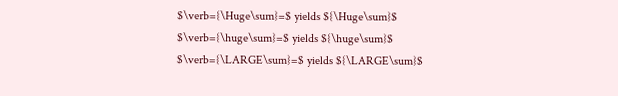$\verb={\Huge\sum}=$ yields ${\Huge\sum}$ $\verb={\huge\sum}=$ yields ${\huge\sum}$ $\verb={\LARGE\sum}=$ yields ${\LARGE\sum}$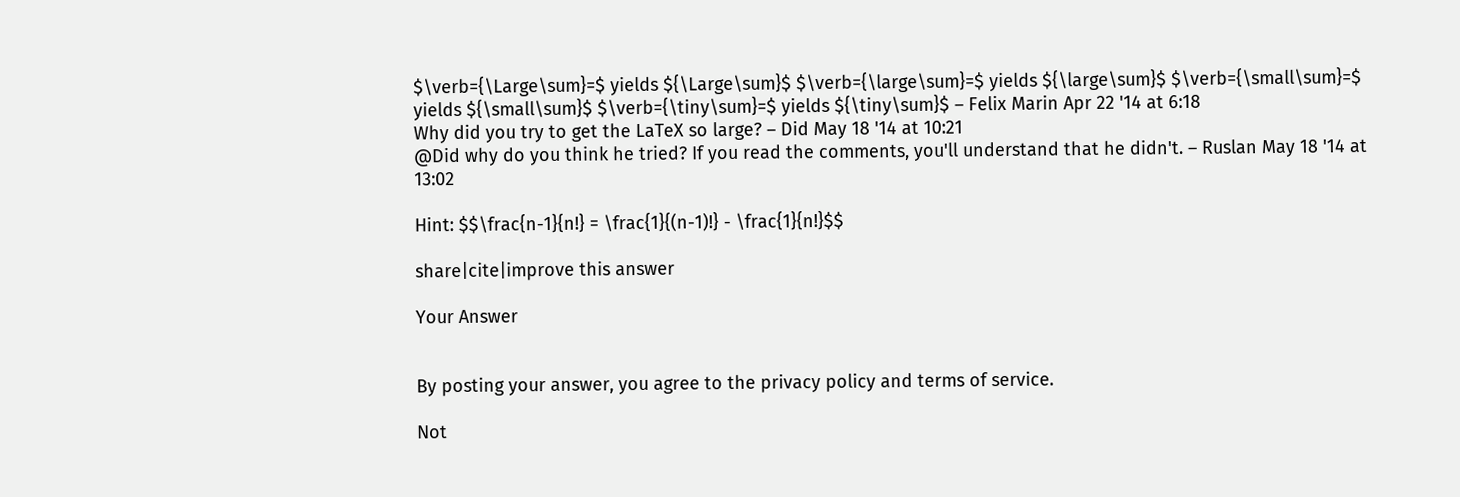$\verb={\Large\sum}=$ yields ${\Large\sum}$ $\verb={\large\sum}=$ yields ${\large\sum}$ $\verb={\small\sum}=$ yields ${\small\sum}$ $\verb={\tiny\sum}=$ yields ${\tiny\sum}$ – Felix Marin Apr 22 '14 at 6:18
Why did you try to get the LaTeX so large? – Did May 18 '14 at 10:21
@Did why do you think he tried? If you read the comments, you'll understand that he didn't. – Ruslan May 18 '14 at 13:02

Hint: $$\frac{n-1}{n!} = \frac{1}{(n-1)!} - \frac{1}{n!}$$

share|cite|improve this answer

Your Answer


By posting your answer, you agree to the privacy policy and terms of service.

Not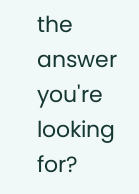the answer you're looking for?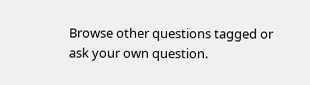Browse other questions tagged or ask your own question.